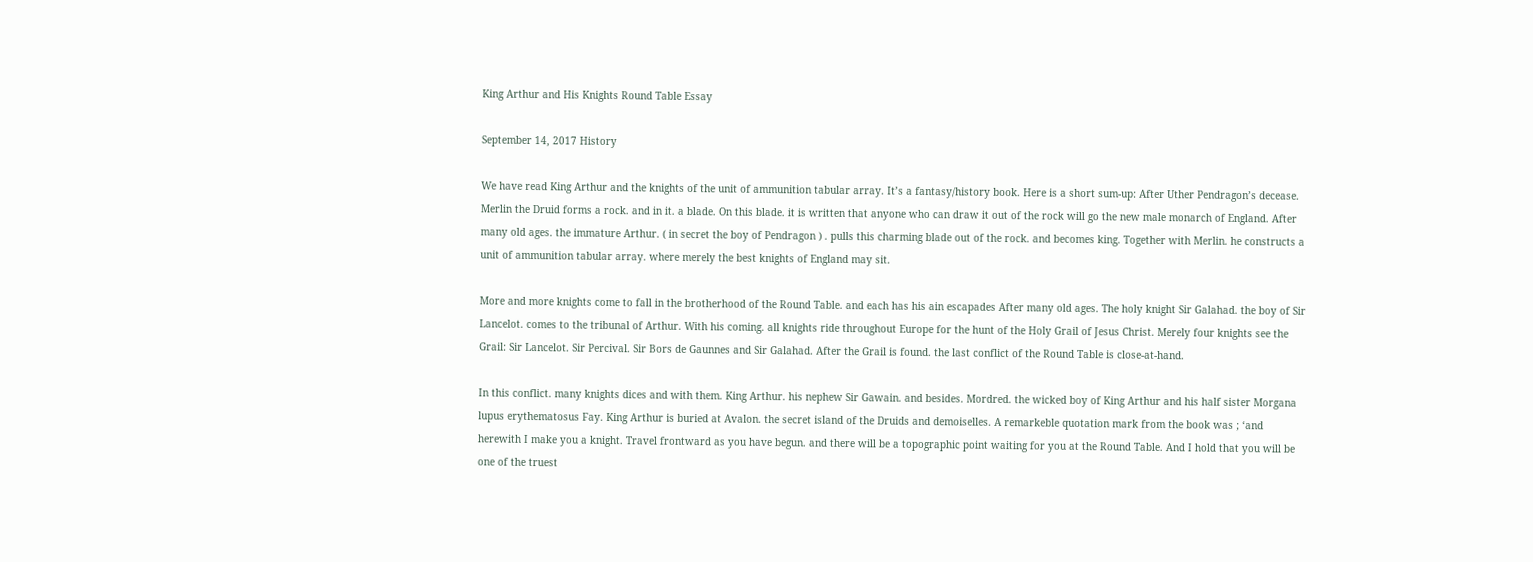King Arthur and His Knights Round Table Essay

September 14, 2017 History

We have read King Arthur and the knights of the unit of ammunition tabular array. It’s a fantasy/history book. Here is a short sum-up: After Uther Pendragon’s decease. Merlin the Druid forms a rock. and in it. a blade. On this blade. it is written that anyone who can draw it out of the rock will go the new male monarch of England. After many old ages. the immature Arthur. ( in secret the boy of Pendragon ) . pulls this charming blade out of the rock. and becomes king. Together with Merlin. he constructs a unit of ammunition tabular array. where merely the best knights of England may sit.

More and more knights come to fall in the brotherhood of the Round Table. and each has his ain escapades After many old ages. The holy knight Sir Galahad. the boy of Sir Lancelot. comes to the tribunal of Arthur. With his coming. all knights ride throughout Europe for the hunt of the Holy Grail of Jesus Christ. Merely four knights see the Grail: Sir Lancelot. Sir Percival. Sir Bors de Gaunnes and Sir Galahad. After the Grail is found. the last conflict of the Round Table is close-at-hand.

In this conflict. many knights dices and with them. King Arthur. his nephew Sir Gawain. and besides. Mordred. the wicked boy of King Arthur and his half sister Morgana lupus erythematosus Fay. King Arthur is buried at Avalon. the secret island of the Druids and demoiselles. A remarkeble quotation mark from the book was ; ‘and herewith I make you a knight. Travel frontward as you have begun. and there will be a topographic point waiting for you at the Round Table. And I hold that you will be one of the truest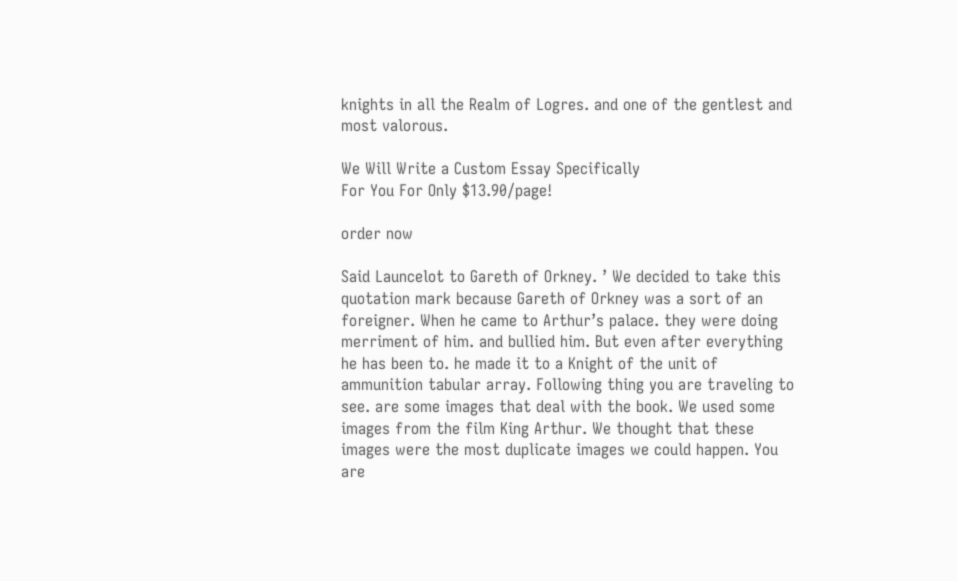knights in all the Realm of Logres. and one of the gentlest and most valorous.

We Will Write a Custom Essay Specifically
For You For Only $13.90/page!

order now

Said Launcelot to Gareth of Orkney. ’ We decided to take this quotation mark because Gareth of Orkney was a sort of an foreigner. When he came to Arthur’s palace. they were doing merriment of him. and bullied him. But even after everything he has been to. he made it to a Knight of the unit of ammunition tabular array. Following thing you are traveling to see. are some images that deal with the book. We used some images from the film King Arthur. We thought that these images were the most duplicate images we could happen. You are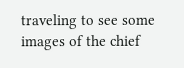traveling to see some images of the chief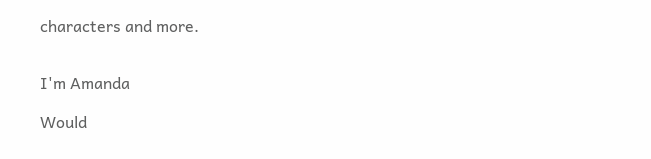characters and more.


I'm Amanda

Would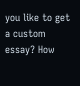you like to get a custom essay? How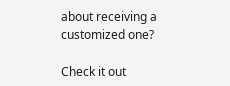about receiving a customized one?

Check it out